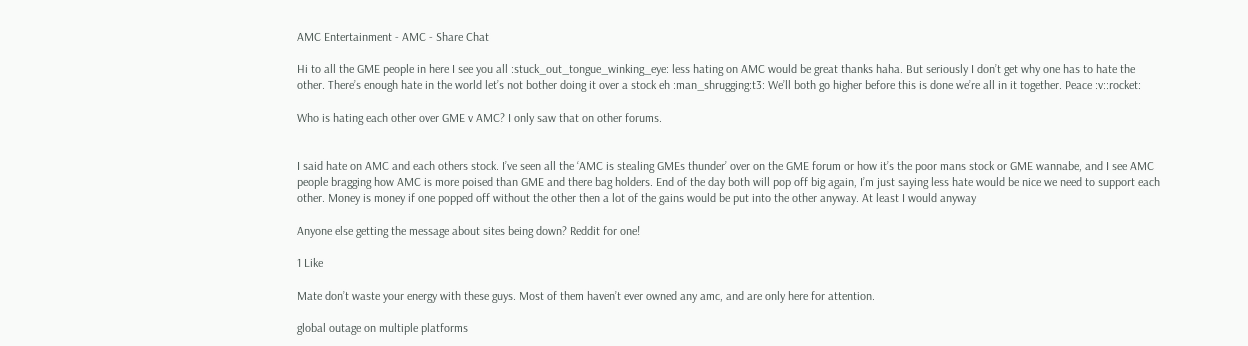AMC Entertainment - AMC - Share Chat

Hi to all the GME people in here I see you all :stuck_out_tongue_winking_eye: less hating on AMC would be great thanks haha. But seriously I don’t get why one has to hate the other. There’s enough hate in the world let’s not bother doing it over a stock eh :man_shrugging:t3: We’ll both go higher before this is done we’re all in it together. Peace :v::rocket:

Who is hating each other over GME v AMC? I only saw that on other forums.


I said hate on AMC and each others stock. I’ve seen all the ‘AMC is stealing GMEs thunder’ over on the GME forum or how it’s the poor mans stock or GME wannabe, and I see AMC people bragging how AMC is more poised than GME and there bag holders. End of the day both will pop off big again, I’m just saying less hate would be nice we need to support each other. Money is money if one popped off without the other then a lot of the gains would be put into the other anyway. At least I would anyway

Anyone else getting the message about sites being down? Reddit for one!

1 Like

Mate don’t waste your energy with these guys. Most of them haven’t ever owned any amc, and are only here for attention.

global outage on multiple platforms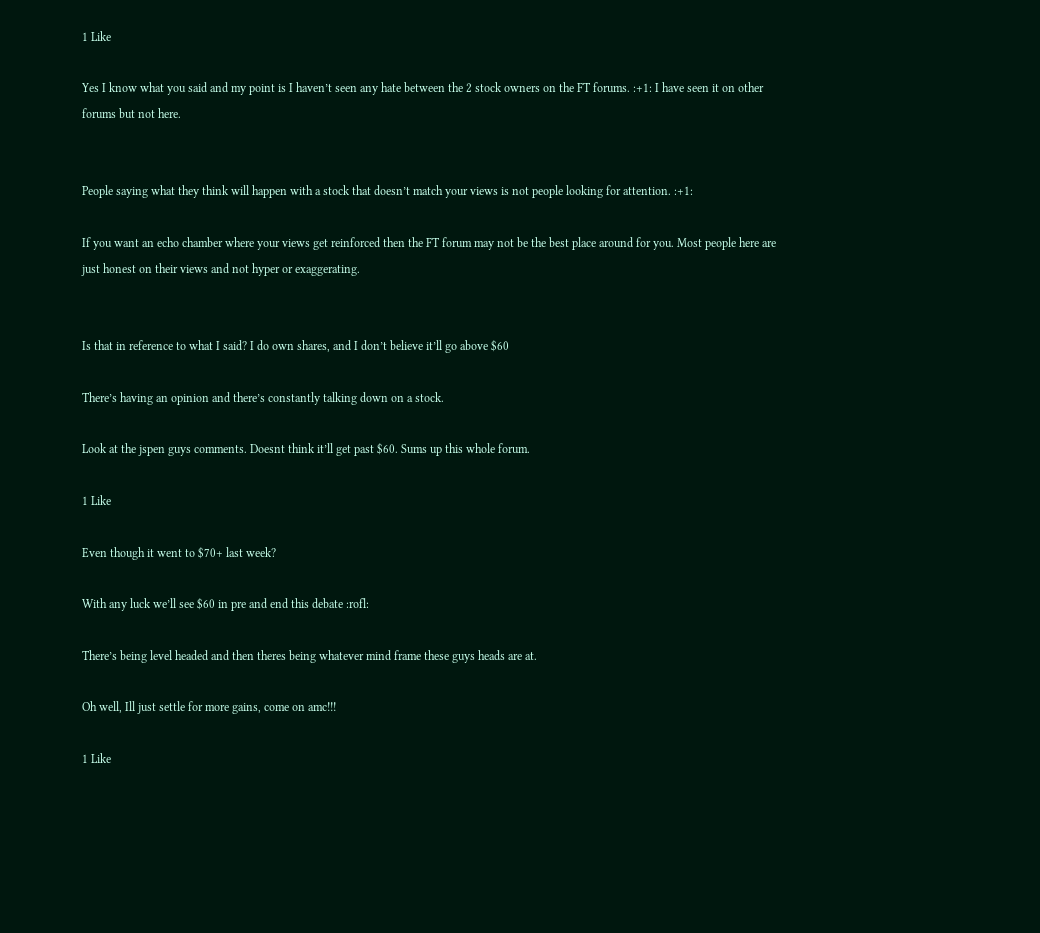1 Like

Yes I know what you said and my point is I haven’t seen any hate between the 2 stock owners on the FT forums. :+1: I have seen it on other forums but not here.


People saying what they think will happen with a stock that doesn’t match your views is not people looking for attention. :+1:

If you want an echo chamber where your views get reinforced then the FT forum may not be the best place around for you. Most people here are just honest on their views and not hyper or exaggerating.


Is that in reference to what I said? I do own shares, and I don’t believe it’ll go above $60

There’s having an opinion and there’s constantly talking down on a stock.

Look at the jspen guys comments. Doesnt think it’ll get past $60. Sums up this whole forum.

1 Like

Even though it went to $70+ last week?

With any luck we’ll see $60 in pre and end this debate :rofl:

There’s being level headed and then theres being whatever mind frame these guys heads are at.

Oh well, Ill just settle for more gains, come on amc!!!

1 Like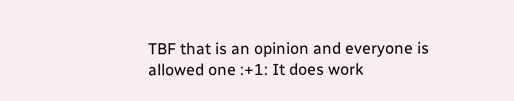TBF that is an opinion and everyone is allowed one :+1: It does work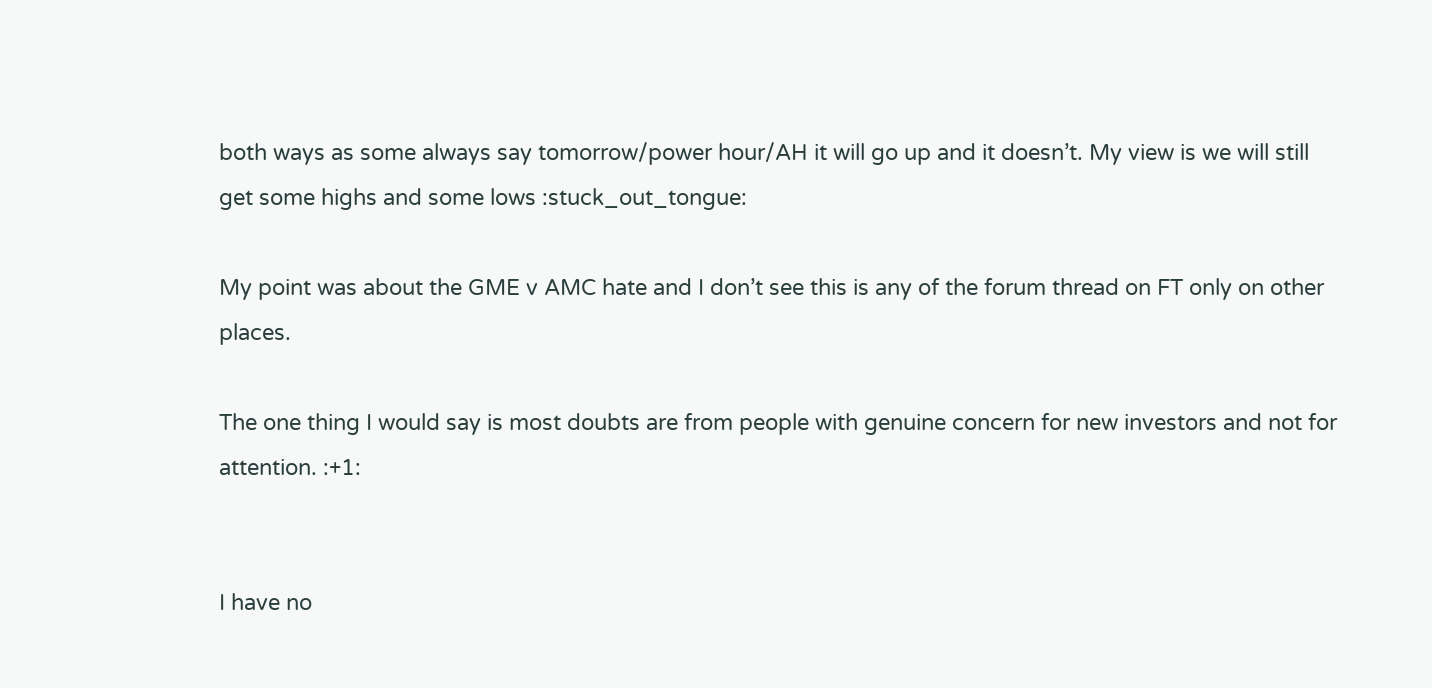both ways as some always say tomorrow/power hour/AH it will go up and it doesn’t. My view is we will still get some highs and some lows :stuck_out_tongue:

My point was about the GME v AMC hate and I don’t see this is any of the forum thread on FT only on other places.

The one thing I would say is most doubts are from people with genuine concern for new investors and not for attention. :+1:


I have no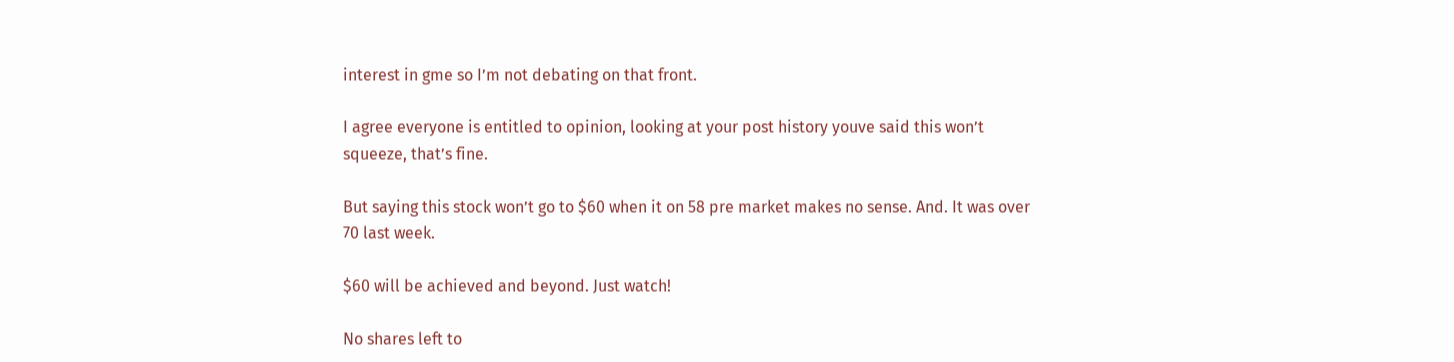interest in gme so I’m not debating on that front.

I agree everyone is entitled to opinion, looking at your post history youve said this won’t squeeze, that’s fine.

But saying this stock won’t go to $60 when it on 58 pre market makes no sense. And. It was over 70 last week.

$60 will be achieved and beyond. Just watch!

No shares left to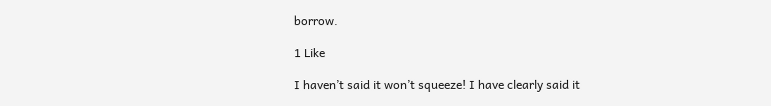borrow.

1 Like

I haven’t said it won’t squeeze! I have clearly said it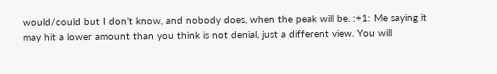would/could but I don’t know, and nobody does, when the peak will be. :+1: Me saying it may hit a lower amount than you think is not denial, just a different view. You will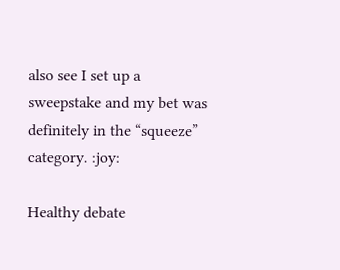also see I set up a sweepstake and my bet was definitely in the “squeeze” category. :joy:

Healthy debate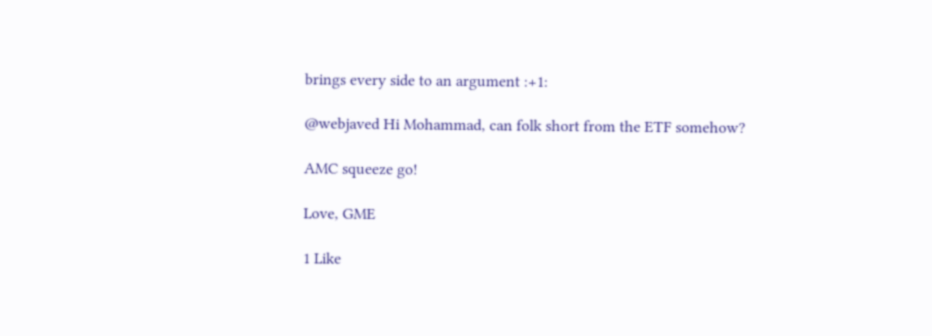brings every side to an argument :+1:

@webjaved Hi Mohammad, can folk short from the ETF somehow?

AMC squeeze go!

Love, GME

1 Like